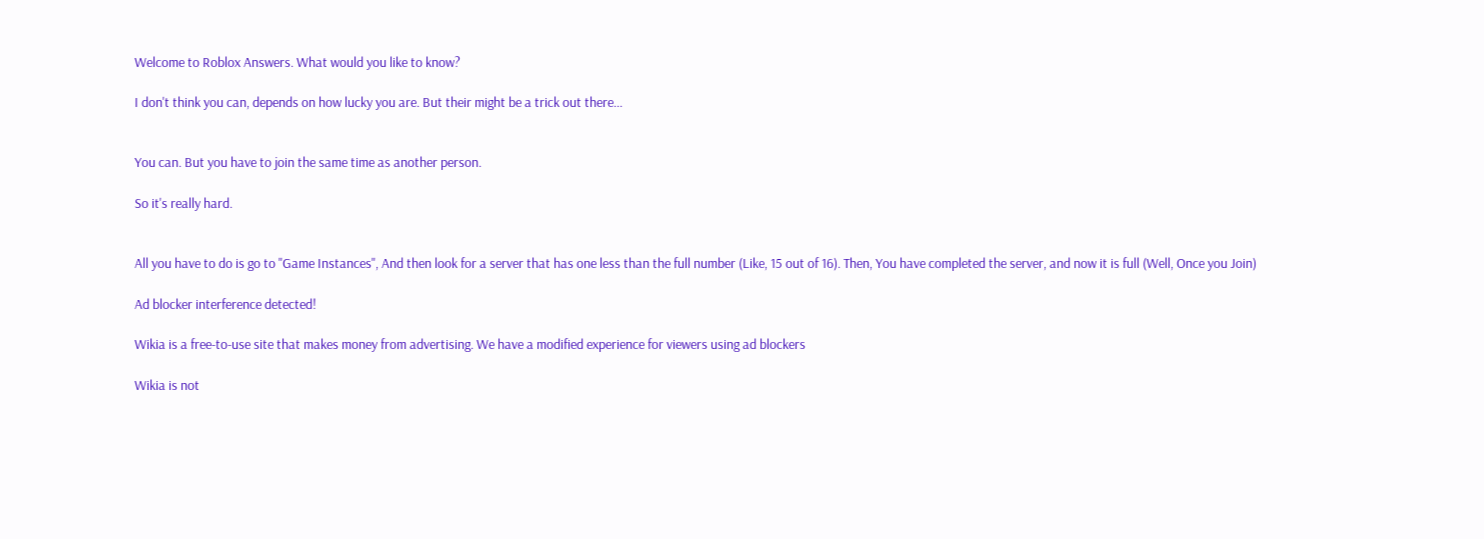Welcome to Roblox Answers. What would you like to know?

I don't think you can, depends on how lucky you are. But their might be a trick out there...


You can. But you have to join the same time as another person.

So it's really hard.


All you have to do is go to "Game Instances", And then look for a server that has one less than the full number (Like, 15 out of 16). Then, You have completed the server, and now it is full (Well, Once you Join)

Ad blocker interference detected!

Wikia is a free-to-use site that makes money from advertising. We have a modified experience for viewers using ad blockers

Wikia is not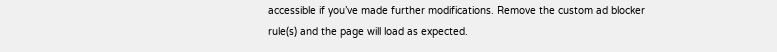accessible if you’ve made further modifications. Remove the custom ad blocker rule(s) and the page will load as expected.